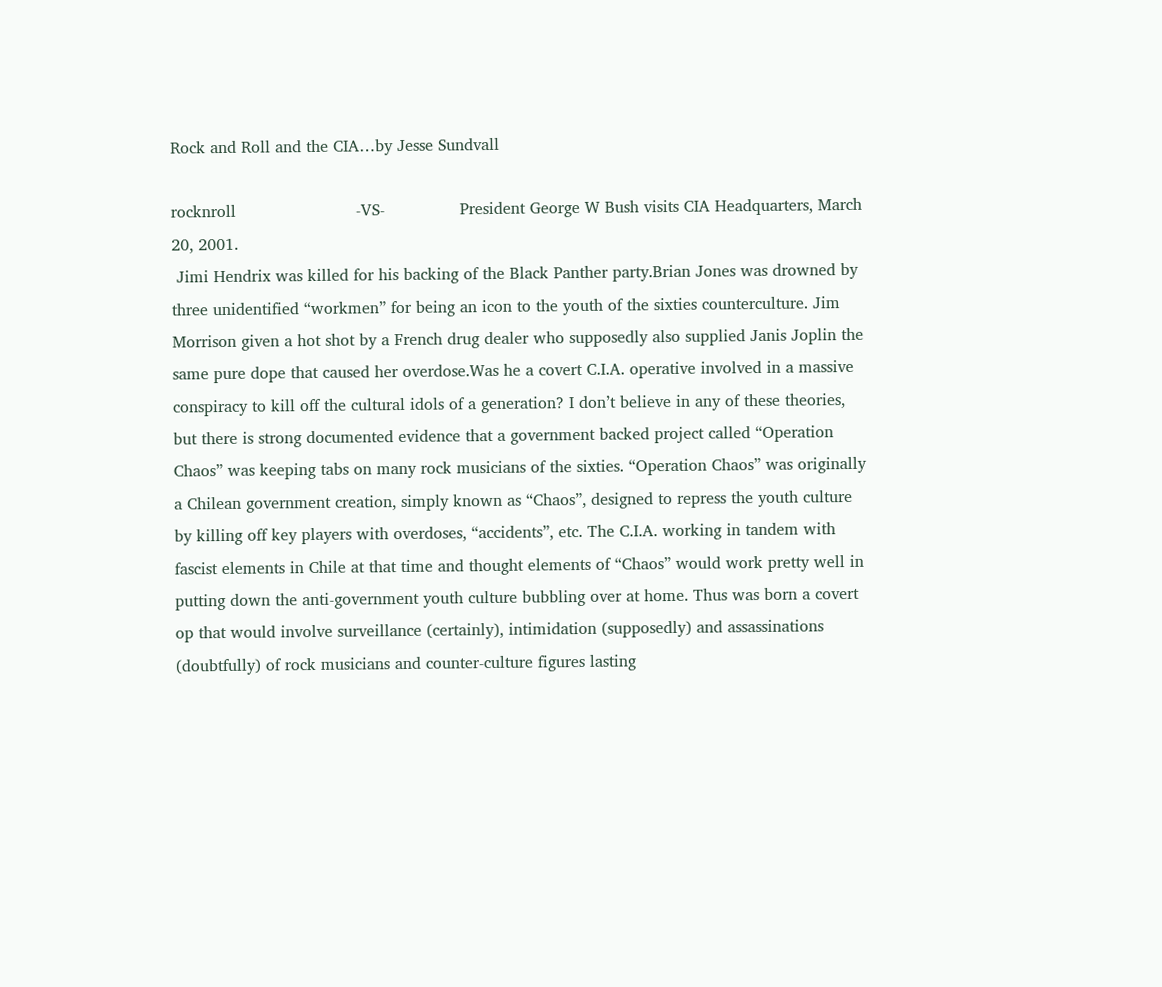Rock and Roll and the CIA…by Jesse Sundvall

rocknroll                        -VS-               President George W Bush visits CIA Headquarters, March 20, 2001.
 Jimi Hendrix was killed for his backing of the Black Panther party.Brian Jones was drowned by three unidentified “workmen” for being an icon to the youth of the sixties counterculture. Jim Morrison given a hot shot by a French drug dealer who supposedly also supplied Janis Joplin the same pure dope that caused her overdose.Was he a covert C.I.A. operative involved in a massive conspiracy to kill off the cultural idols of a generation? I don’t believe in any of these theories, but there is strong documented evidence that a government backed project called “Operation Chaos” was keeping tabs on many rock musicians of the sixties. “Operation Chaos” was originally a Chilean government creation, simply known as “Chaos”, designed to repress the youth culture by killing off key players with overdoses, “accidents”, etc. The C.I.A. working in tandem with fascist elements in Chile at that time and thought elements of “Chaos” would work pretty well in putting down the anti-government youth culture bubbling over at home. Thus was born a covert op that would involve surveillance (certainly), intimidation (supposedly) and assassinations (doubtfully) of rock musicians and counter-culture figures lasting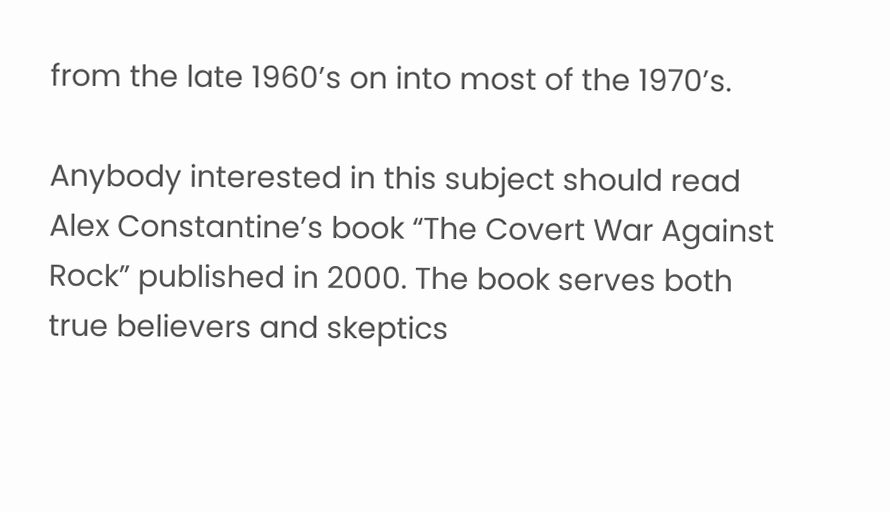from the late 1960’s on into most of the 1970’s.

Anybody interested in this subject should read Alex Constantine’s book “The Covert War Against Rock” published in 2000. The book serves both true believers and skeptics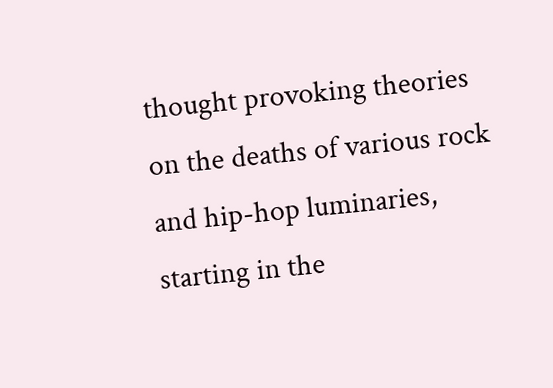thought provoking theories on the deaths of various rock and hip-hop luminaries, starting in the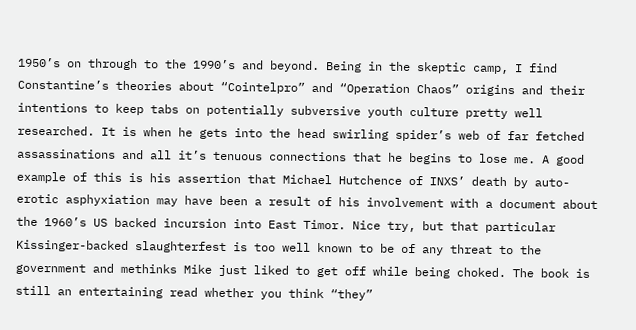1950’s on through to the 1990’s and beyond. Being in the skeptic camp, I find Constantine’s theories about “Cointelpro” and “Operation Chaos” origins and their intentions to keep tabs on potentially subversive youth culture pretty well researched. It is when he gets into the head swirling spider’s web of far fetched assassinations and all it’s tenuous connections that he begins to lose me. A good example of this is his assertion that Michael Hutchence of INXS’ death by auto-erotic asphyxiation may have been a result of his involvement with a document about the 1960’s US backed incursion into East Timor. Nice try, but that particular Kissinger-backed slaughterfest is too well known to be of any threat to the government and methinks Mike just liked to get off while being choked. The book is still an entertaining read whether you think “they”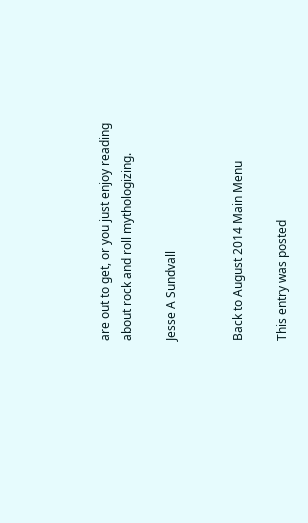are out to get, or you just enjoy reading about rock and roll mythologizing.

Jesse A Sundvall


Back to August 2014 Main Menu

This entry was posted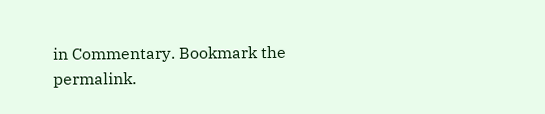in Commentary. Bookmark the permalink.